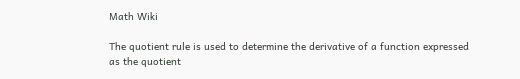Math Wiki

The quotient rule is used to determine the derivative of a function expressed as the quotient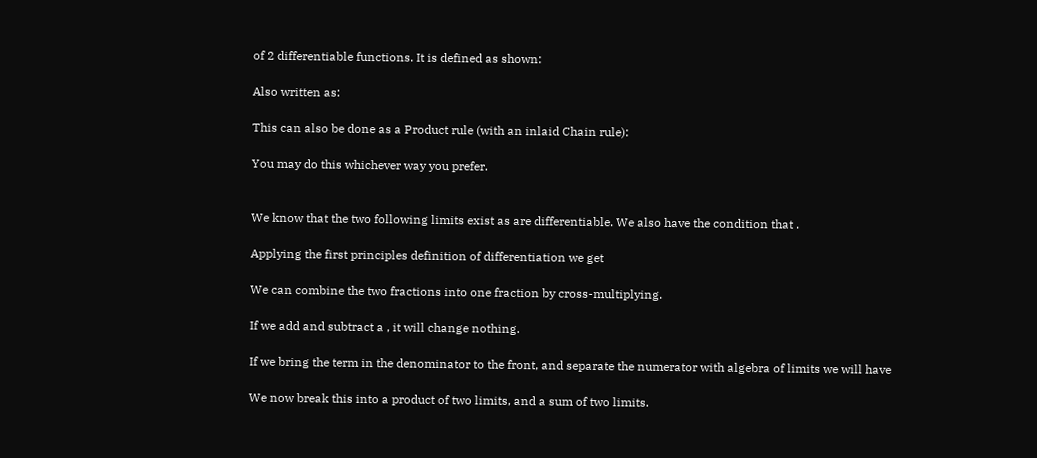of 2 differentiable functions. It is defined as shown:

Also written as:

This can also be done as a Product rule (with an inlaid Chain rule):

You may do this whichever way you prefer.


We know that the two following limits exist as are differentiable. We also have the condition that .

Applying the first principles definition of differentiation we get

We can combine the two fractions into one fraction by cross-multiplying.

If we add and subtract a , it will change nothing.

If we bring the term in the denominator to the front, and separate the numerator with algebra of limits we will have

We now break this into a product of two limits, and a sum of two limits.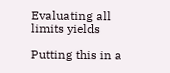Evaluating all limits yields

Putting this in a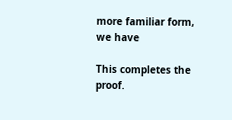more familiar form, we have

This completes the proof.